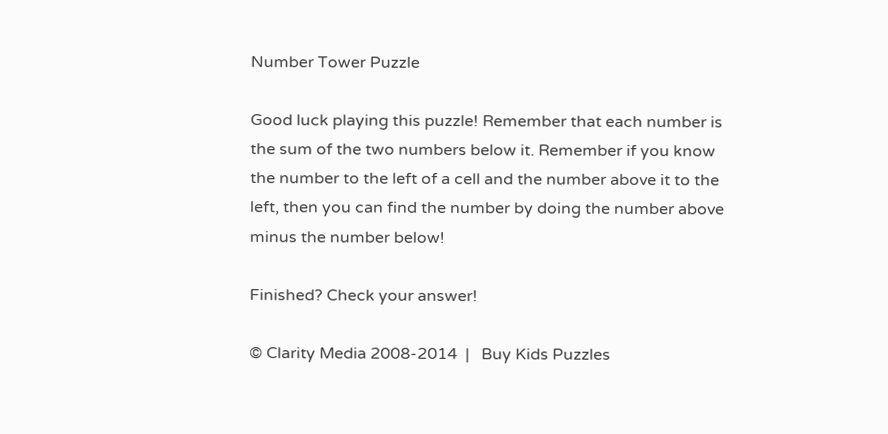Number Tower Puzzle

Good luck playing this puzzle! Remember that each number is the sum of the two numbers below it. Remember if you know the number to the left of a cell and the number above it to the left, then you can find the number by doing the number above minus the number below!

Finished? Check your answer!

© Clarity Media 2008-2014  |   Buy Kids Puzzles